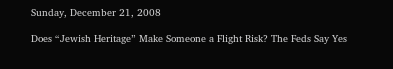Sunday, December 21, 2008

Does “Jewish Heritage” Make Someone a Flight Risk? The Feds Say Yes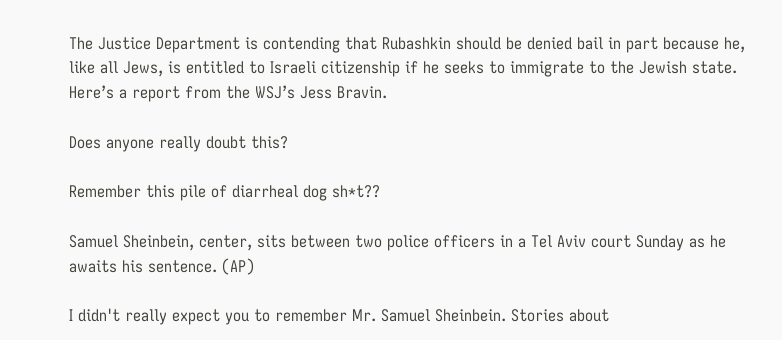The Justice Department is contending that Rubashkin should be denied bail in part because he, like all Jews, is entitled to Israeli citizenship if he seeks to immigrate to the Jewish state. Here’s a report from the WSJ’s Jess Bravin.

Does anyone really doubt this?

Remember this pile of diarrheal dog sh*t??

Samuel Sheinbein, center, sits between two police officers in a Tel Aviv court Sunday as he awaits his sentence. (AP)

I didn't really expect you to remember Mr. Samuel Sheinbein. Stories about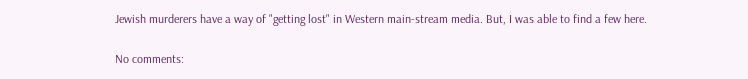Jewish murderers have a way of "getting lost" in Western main-stream media. But, I was able to find a few here.

No comments: